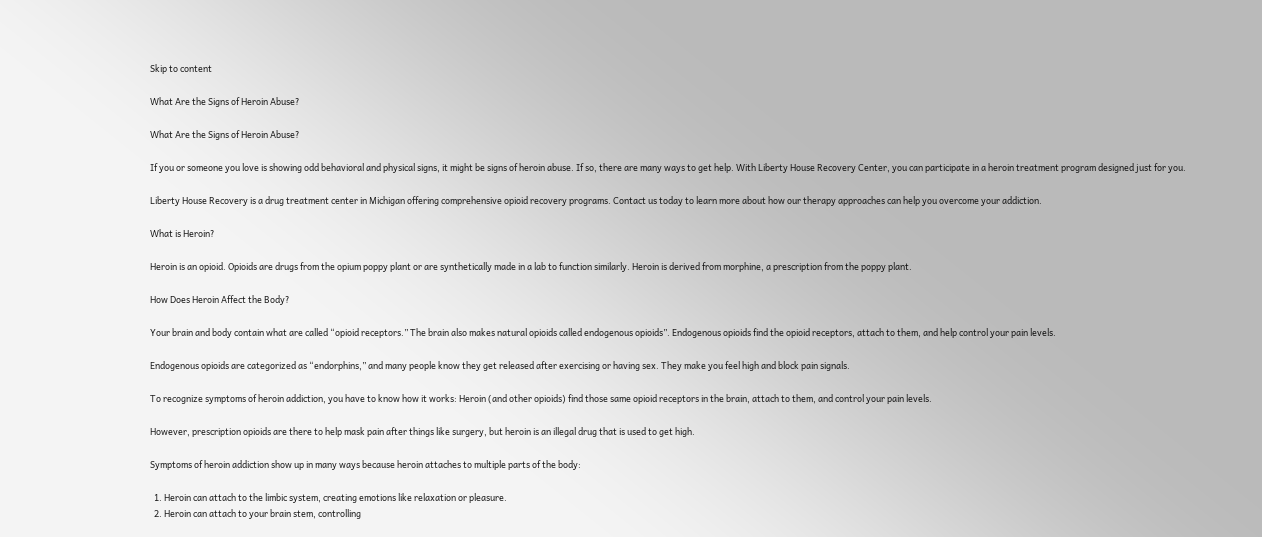Skip to content

What Are the Signs of Heroin Abuse?

What Are the Signs of Heroin Abuse?

If you or someone you love is showing odd behavioral and physical signs, it might be signs of heroin abuse. If so, there are many ways to get help. With Liberty House Recovery Center, you can participate in a heroin treatment program designed just for you.

Liberty House Recovery is a drug treatment center in Michigan offering comprehensive opioid recovery programs. Contact us today to learn more about how our therapy approaches can help you overcome your addiction.

What is Heroin?

Heroin is an opioid. Opioids are drugs from the opium poppy plant or are synthetically made in a lab to function similarly. Heroin is derived from morphine, a prescription from the poppy plant.

How Does Heroin Affect the Body?

Your brain and body contain what are called “opioid receptors.” The brain also makes natural opioids called endogenous opioids”. Endogenous opioids find the opioid receptors, attach to them, and help control your pain levels.

Endogenous opioids are categorized as “endorphins,” and many people know they get released after exercising or having sex. They make you feel high and block pain signals.

To recognize symptoms of heroin addiction, you have to know how it works: Heroin (and other opioids) find those same opioid receptors in the brain, attach to them, and control your pain levels.

However, prescription opioids are there to help mask pain after things like surgery, but heroin is an illegal drug that is used to get high.

Symptoms of heroin addiction show up in many ways because heroin attaches to multiple parts of the body:

  1. Heroin can attach to the limbic system, creating emotions like relaxation or pleasure.
  2. Heroin can attach to your brain stem, controlling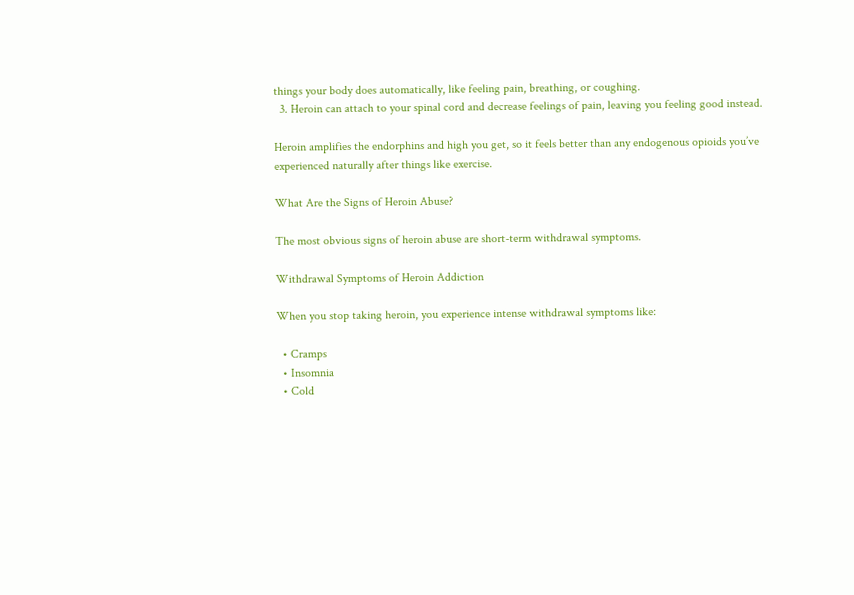things your body does automatically, like feeling pain, breathing, or coughing.
  3. Heroin can attach to your spinal cord and decrease feelings of pain, leaving you feeling good instead.

Heroin amplifies the endorphins and high you get, so it feels better than any endogenous opioids you’ve experienced naturally after things like exercise.

What Are the Signs of Heroin Abuse?

The most obvious signs of heroin abuse are short-term withdrawal symptoms.

Withdrawal Symptoms of Heroin Addiction

When you stop taking heroin, you experience intense withdrawal symptoms like:

  • Cramps
  • Insomnia
  • Cold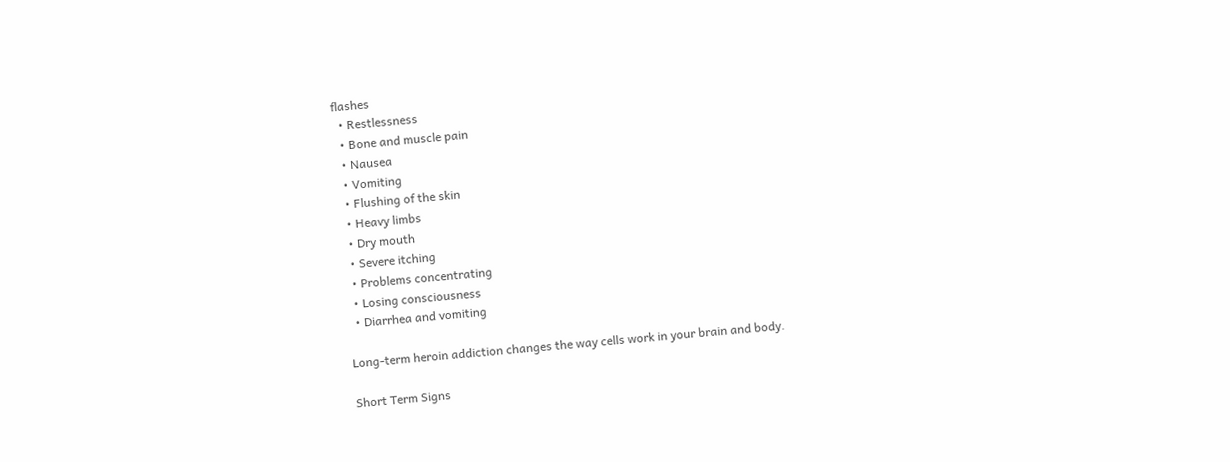flashes
  • Restlessness
  • Bone and muscle pain
  • Nausea
  • Vomiting
  • Flushing of the skin
  • Heavy limbs
  • Dry mouth
  • Severe itching
  • Problems concentrating
  • Losing consciousness
  • Diarrhea and vomiting

Long-term heroin addiction changes the way cells work in your brain and body.

Short Term Signs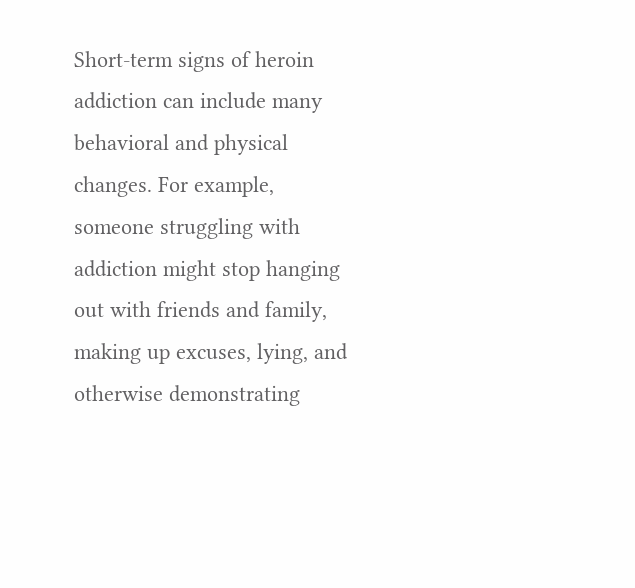Short-term signs of heroin addiction can include many behavioral and physical changes. For example, someone struggling with addiction might stop hanging out with friends and family, making up excuses, lying, and otherwise demonstrating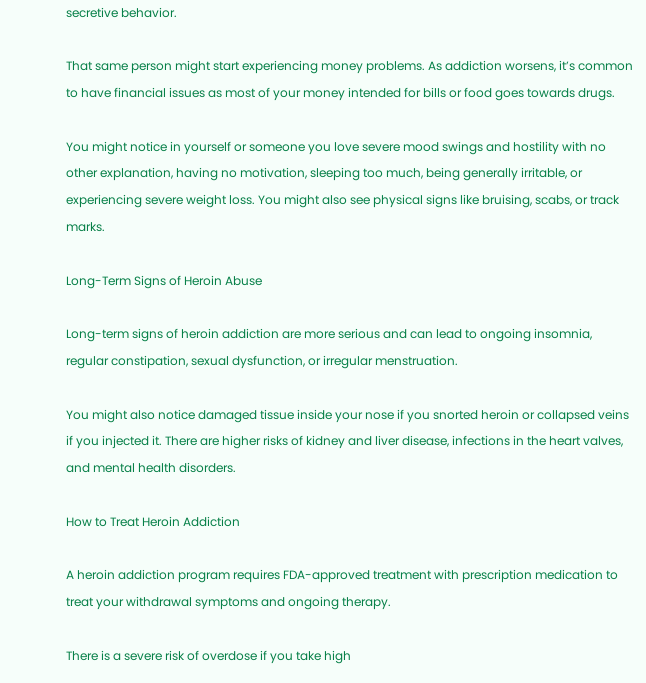secretive behavior.

That same person might start experiencing money problems. As addiction worsens, it’s common to have financial issues as most of your money intended for bills or food goes towards drugs.

You might notice in yourself or someone you love severe mood swings and hostility with no other explanation, having no motivation, sleeping too much, being generally irritable, or experiencing severe weight loss. You might also see physical signs like bruising, scabs, or track marks.

Long-Term Signs of Heroin Abuse

Long-term signs of heroin addiction are more serious and can lead to ongoing insomnia, regular constipation, sexual dysfunction, or irregular menstruation.

You might also notice damaged tissue inside your nose if you snorted heroin or collapsed veins if you injected it. There are higher risks of kidney and liver disease, infections in the heart valves, and mental health disorders.

How to Treat Heroin Addiction

A heroin addiction program requires FDA-approved treatment with prescription medication to treat your withdrawal symptoms and ongoing therapy.

There is a severe risk of overdose if you take high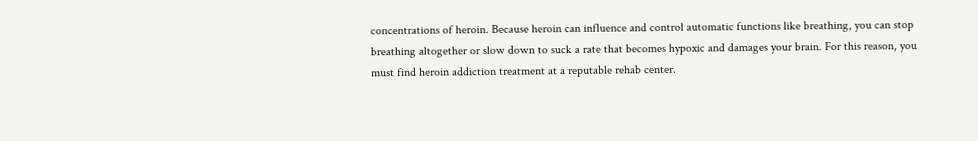concentrations of heroin. Because heroin can influence and control automatic functions like breathing, you can stop breathing altogether or slow down to suck a rate that becomes hypoxic and damages your brain. For this reason, you must find heroin addiction treatment at a reputable rehab center.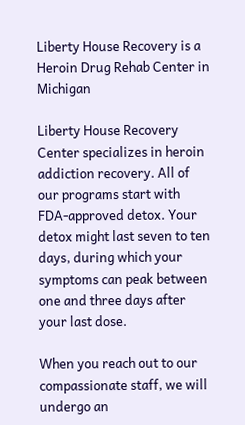Liberty House Recovery is a Heroin Drug Rehab Center in Michigan

Liberty House Recovery Center specializes in heroin addiction recovery. All of our programs start with FDA-approved detox. Your detox might last seven to ten days, during which your symptoms can peak between one and three days after your last dose.

When you reach out to our compassionate staff, we will undergo an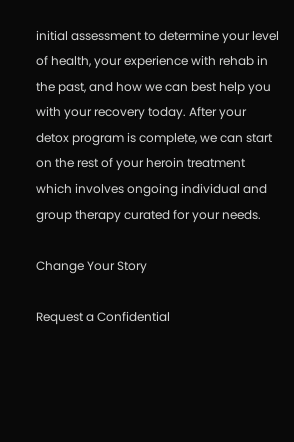initial assessment to determine your level of health, your experience with rehab in the past, and how we can best help you with your recovery today. After your detox program is complete, we can start on the rest of your heroin treatment which involves ongoing individual and group therapy curated for your needs.

Change Your Story

Request a Confidential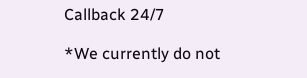Callback 24/7

*We currently do not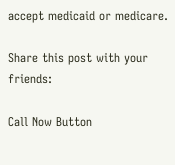accept medicaid or medicare.

Share this post with your friends:

Call Now Button